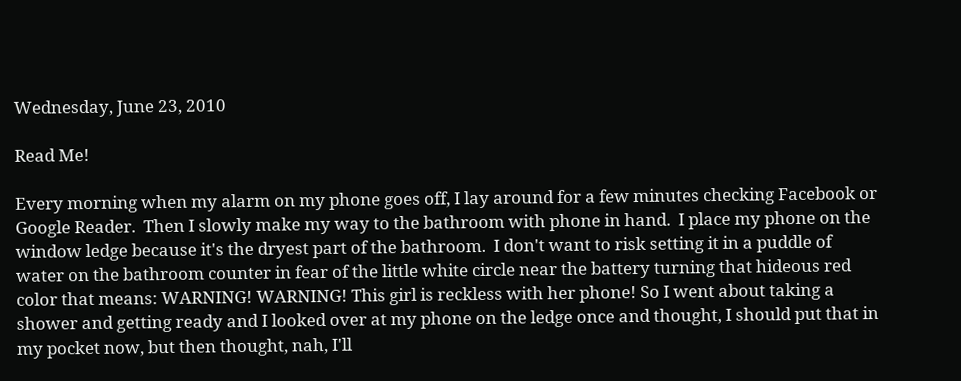Wednesday, June 23, 2010

Read Me!

Every morning when my alarm on my phone goes off, I lay around for a few minutes checking Facebook or Google Reader.  Then I slowly make my way to the bathroom with phone in hand.  I place my phone on the window ledge because it's the dryest part of the bathroom.  I don't want to risk setting it in a puddle of water on the bathroom counter in fear of the little white circle near the battery turning that hideous red color that means: WARNING! WARNING! This girl is reckless with her phone! So I went about taking a shower and getting ready and I looked over at my phone on the ledge once and thought, I should put that in my pocket now, but then thought, nah, I'll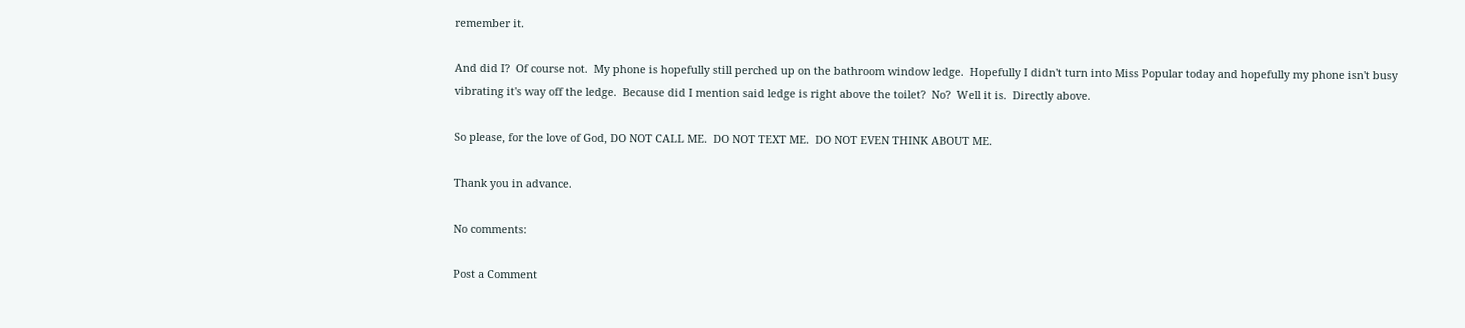remember it.

And did I?  Of course not.  My phone is hopefully still perched up on the bathroom window ledge.  Hopefully I didn't turn into Miss Popular today and hopefully my phone isn't busy vibrating it's way off the ledge.  Because did I mention said ledge is right above the toilet?  No?  Well it is.  Directly above.

So please, for the love of God, DO NOT CALL ME.  DO NOT TEXT ME.  DO NOT EVEN THINK ABOUT ME.

Thank you in advance.

No comments:

Post a Comment